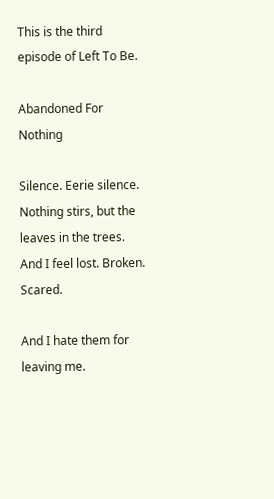This is the third episode of Left To Be.

Abandoned For Nothing

Silence. Eerie silence. Nothing stirs, but the leaves in the trees. And I feel lost. Broken. Scared.

And I hate them for leaving me.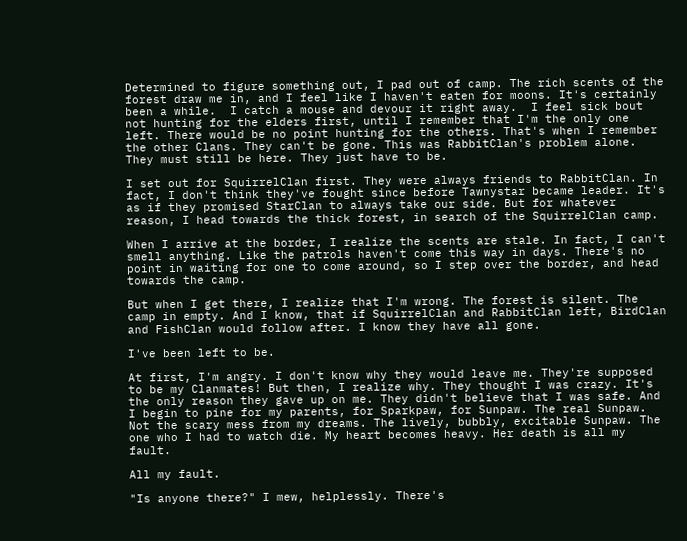Determined to figure something out, I pad out of camp. The rich scents of the forest draw me in, and I feel like I haven't eaten for moons. It's certainly been a while.  I catch a mouse and devour it right away.  I feel sick bout not hunting for the elders first, until I remember that I'm the only one left. There would be no point hunting for the others. That's when I remember the other Clans. They can't be gone. This was RabbitClan's problem alone. They must still be here. They just have to be.

I set out for SquirrelClan first. They were always friends to RabbitClan. In fact, I don't think they've fought since before Tawnystar became leader. It's as if they promised StarClan to always take our side. But for whatever reason, I head towards the thick forest, in search of the SquirrelClan camp.

When I arrive at the border, I realize the scents are stale. In fact, I can't smell anything. Like the patrols haven't come this way in days. There's no point in waiting for one to come around, so I step over the border, and head towards the camp.

But when I get there, I realize that I'm wrong. The forest is silent. The camp in empty. And I know, that if SquirrelClan and RabbitClan left, BirdClan and FishClan would follow after. I know they have all gone.

I've been left to be.

At first, I'm angry. I don't know why they would leave me. They're supposed to be my Clanmates! But then, I realize why. They thought I was crazy. It's the only reason they gave up on me. They didn't believe that I was safe. And I begin to pine for my parents, for Sparkpaw, for Sunpaw. The real Sunpaw. Not the scary mess from my dreams. The lively, bubbly, excitable Sunpaw. The one who I had to watch die. My heart becomes heavy. Her death is all my fault.

All my fault.

"Is anyone there?" I mew, helplessly. There's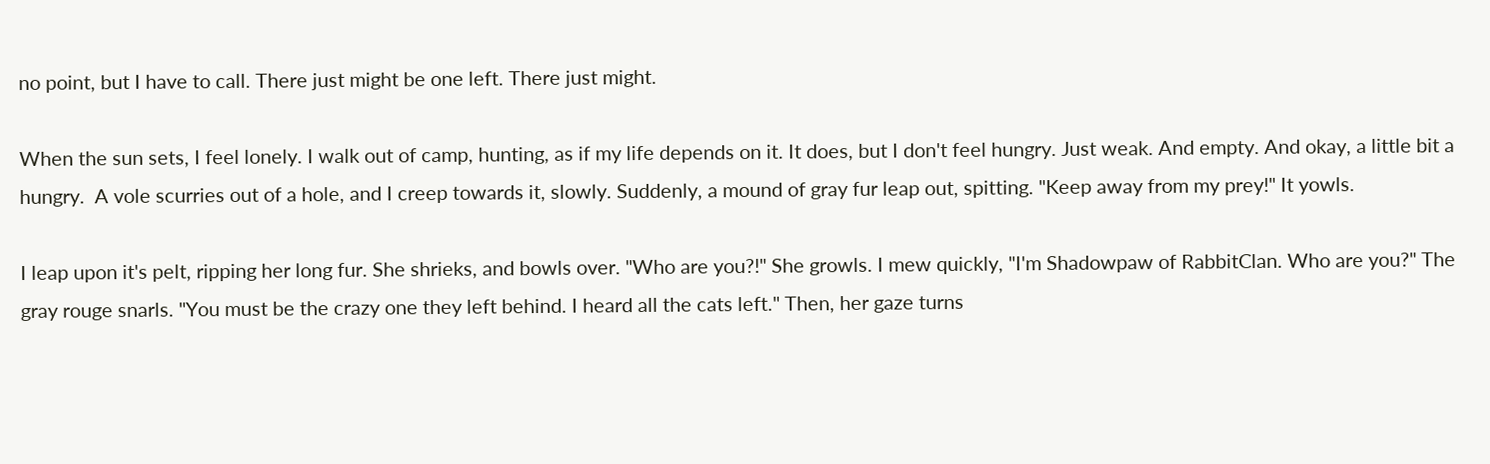no point, but I have to call. There just might be one left. There just might.

When the sun sets, I feel lonely. I walk out of camp, hunting, as if my life depends on it. It does, but I don't feel hungry. Just weak. And empty. And okay, a little bit a hungry.  A vole scurries out of a hole, and I creep towards it, slowly. Suddenly, a mound of gray fur leap out, spitting. "Keep away from my prey!" It yowls.

I leap upon it's pelt, ripping her long fur. She shrieks, and bowls over. "Who are you?!" She growls. I mew quickly, "I'm Shadowpaw of RabbitClan. Who are you?" The gray rouge snarls. "You must be the crazy one they left behind. I heard all the cats left." Then, her gaze turns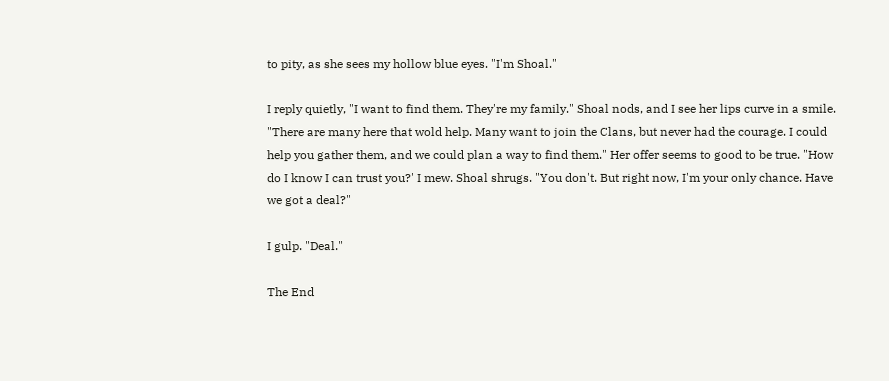to pity, as she sees my hollow blue eyes. "I'm Shoal."

I reply quietly, "I want to find them. They're my family." Shoal nods, and I see her lips curve in a smile. "There are many here that wold help. Many want to join the Clans, but never had the courage. I could help you gather them, and we could plan a way to find them." Her offer seems to good to be true. "How do I know I can trust you?' I mew. Shoal shrugs. "You don't. But right now, I'm your only chance. Have we got a deal?"

I gulp. "Deal."

The End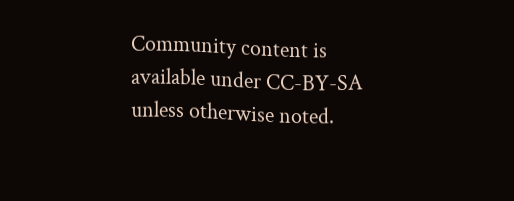Community content is available under CC-BY-SA unless otherwise noted.